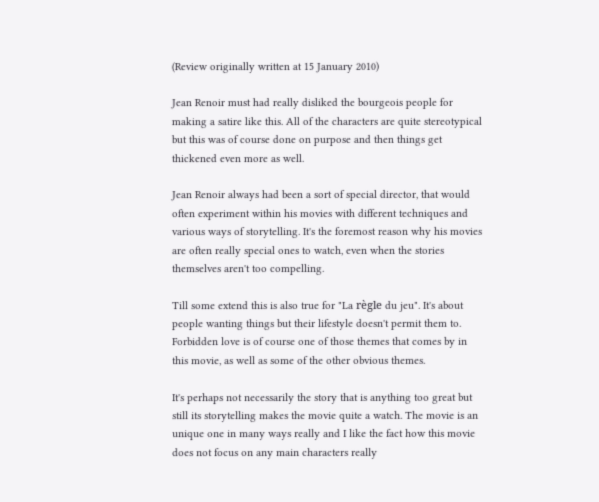(Review originally written at 15 January 2010)

Jean Renoir must had really disliked the bourgeois people for making a satire like this. All of the characters are quite stereotypical but this was of course done on purpose and then things get thickened even more as well.

Jean Renoir always had been a sort of special director, that would often experiment within his movies with different techniques and various ways of storytelling. It's the foremost reason why his movies are often really special ones to watch, even when the stories themselves aren't too compelling.

Till some extend this is also true for "La règle du jeu". It's about people wanting things but their lifestyle doesn't permit them to. Forbidden love is of course one of those themes that comes by in this movie, as well as some of the other obvious themes.

It's perhaps not necessarily the story that is anything too great but still its storytelling makes the movie quite a watch. The movie is an unique one in many ways really and I like the fact how this movie does not focus on any main characters really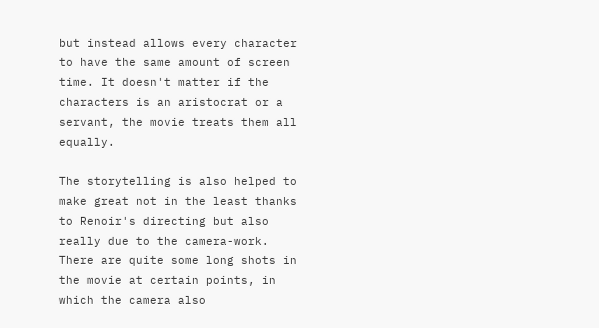but instead allows every character to have the same amount of screen time. It doesn't matter if the characters is an aristocrat or a servant, the movie treats them all equally.

The storytelling is also helped to make great not in the least thanks to Renoir's directing but also really due to the camera-work. There are quite some long shots in the movie at certain points, in which the camera also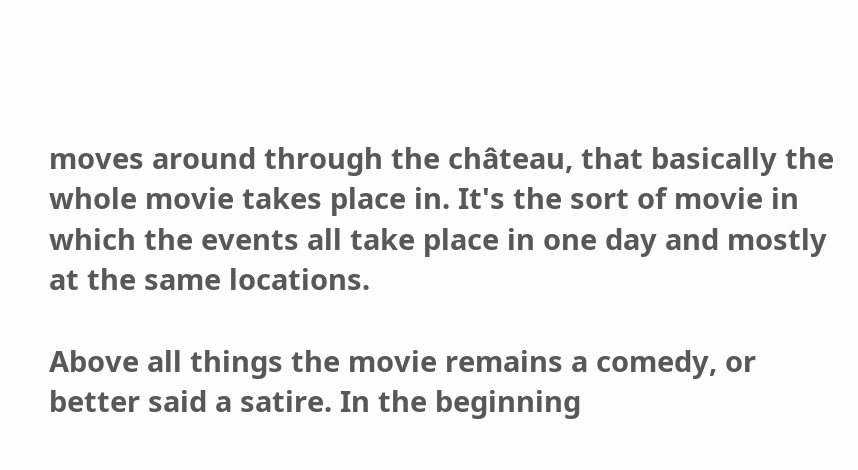moves around through the château, that basically the whole movie takes place in. It's the sort of movie in which the events all take place in one day and mostly at the same locations.

Above all things the movie remains a comedy, or better said a satire. In the beginning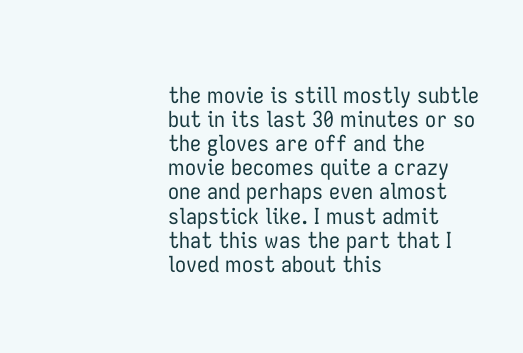the movie is still mostly subtle but in its last 30 minutes or so the gloves are off and the movie becomes quite a crazy one and perhaps even almost slapstick like. I must admit that this was the part that I loved most about this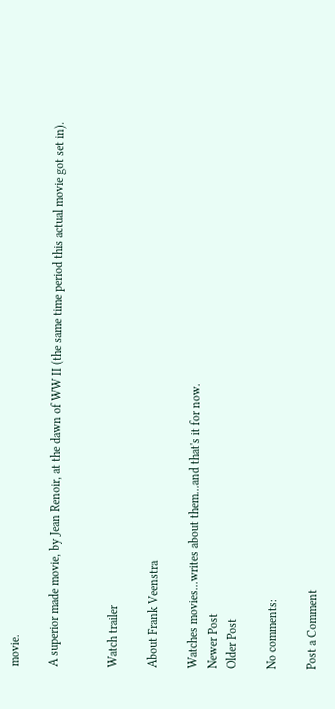movie.

A superior made movie, by Jean Renoir, at the dawn of WW II (the same time period this actual movie got set in).


Watch trailer

About Frank Veenstra

Watches movies...writes about them...and that's it for now.
Newer Post
Older Post

No comments:

Post a Comment